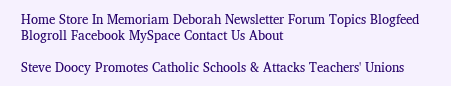Home Store In Memoriam Deborah Newsletter Forum Topics Blogfeed Blogroll Facebook MySpace Contact Us About

Steve Doocy Promotes Catholic Schools & Attacks Teachers' Unions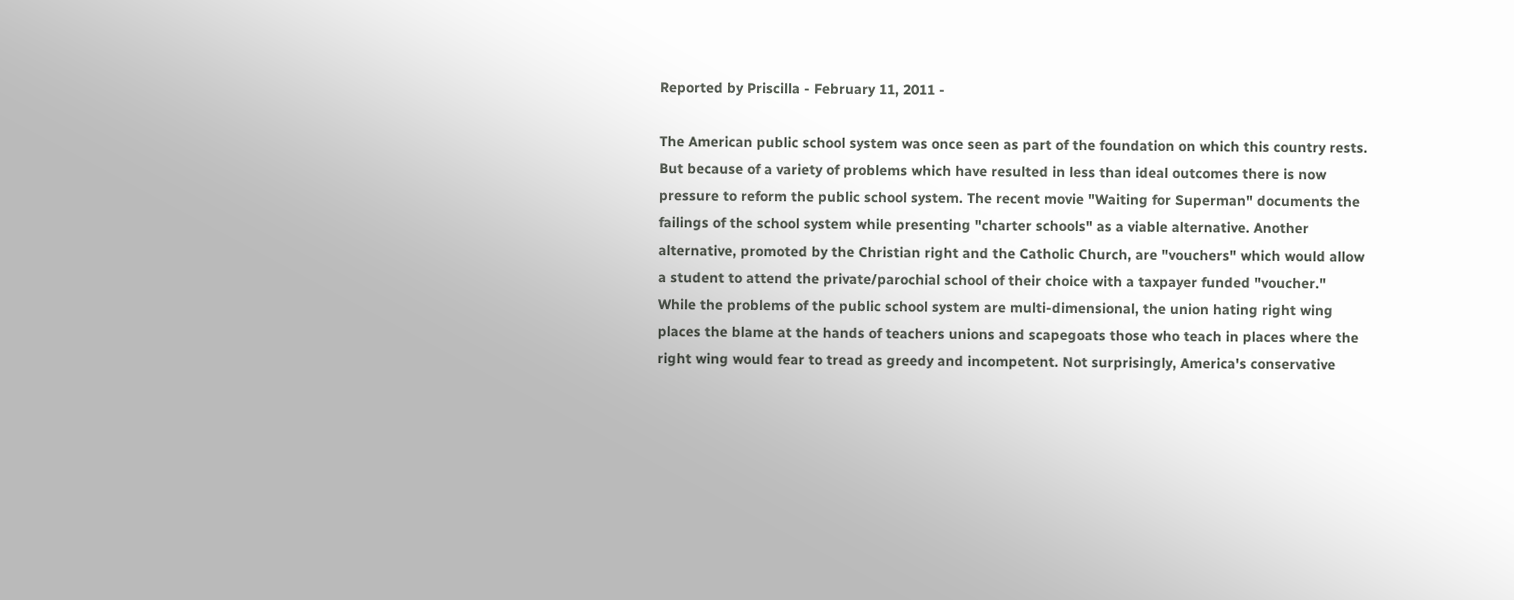Reported by Priscilla - February 11, 2011 -

The American public school system was once seen as part of the foundation on which this country rests. But because of a variety of problems which have resulted in less than ideal outcomes there is now pressure to reform the public school system. The recent movie "Waiting for Superman" documents the failings of the school system while presenting "charter schools" as a viable alternative. Another alternative, promoted by the Christian right and the Catholic Church, are "vouchers" which would allow a student to attend the private/parochial school of their choice with a taxpayer funded "voucher." While the problems of the public school system are multi-dimensional, the union hating right wing places the blame at the hands of teachers unions and scapegoats those who teach in places where the right wing would fear to tread as greedy and incompetent. Not surprisingly, America's conservative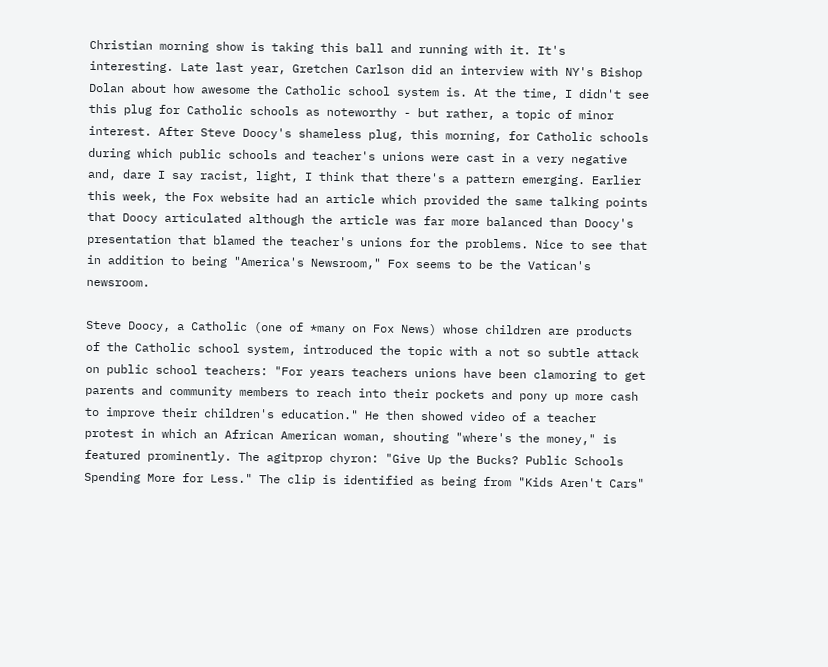Christian morning show is taking this ball and running with it. It's interesting. Late last year, Gretchen Carlson did an interview with NY's Bishop Dolan about how awesome the Catholic school system is. At the time, I didn't see this plug for Catholic schools as noteworthy - but rather, a topic of minor interest. After Steve Doocy's shameless plug, this morning, for Catholic schools during which public schools and teacher's unions were cast in a very negative and, dare I say racist, light, I think that there's a pattern emerging. Earlier this week, the Fox website had an article which provided the same talking points that Doocy articulated although the article was far more balanced than Doocy's presentation that blamed the teacher's unions for the problems. Nice to see that in addition to being "America's Newsroom," Fox seems to be the Vatican's newsroom.

Steve Doocy, a Catholic (one of *many on Fox News) whose children are products of the Catholic school system, introduced the topic with a not so subtle attack on public school teachers: "For years teachers unions have been clamoring to get parents and community members to reach into their pockets and pony up more cash to improve their children's education." He then showed video of a teacher protest in which an African American woman, shouting "where's the money," is featured prominently. The agitprop chyron: "Give Up the Bucks? Public Schools Spending More for Less." The clip is identified as being from "Kids Aren't Cars"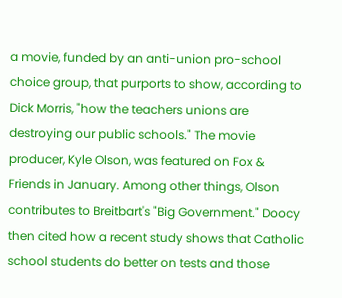a movie, funded by an anti-union pro-school choice group, that purports to show, according to Dick Morris, "how the teachers unions are destroying our public schools." The movie producer, Kyle Olson, was featured on Fox & Friends in January. Among other things, Olson contributes to Breitbart's "Big Government." Doocy then cited how a recent study shows that Catholic school students do better on tests and those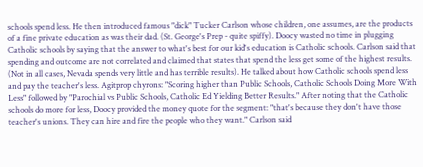schools spend less. He then introduced famous "dick" Tucker Carlson whose children, one assumes, are the products of a fine private education as was their dad. (St. George's Prep - quite spiffy). Doocy wasted no time in plugging Catholic schools by saying that the answer to what's best for our kid's education is Catholic schools. Carlson said that spending and outcome are not correlated and claimed that states that spend the less get some of the highest results. (Not in all cases, Nevada spends very little and has terrible results). He talked about how Catholic schools spend less and pay the teacher's less. Agitprop chyrons: "Scoring higher than Public Schools, Catholic Schools Doing More With Less" followed by "Parochial vs Public Schools, Catholic Ed Yielding Better Results." After noting that the Catholic schools do more for less, Doocy provided the money quote for the segment: "that's because they don't have those teacher's unions. They can hire and fire the people who they want." Carlson said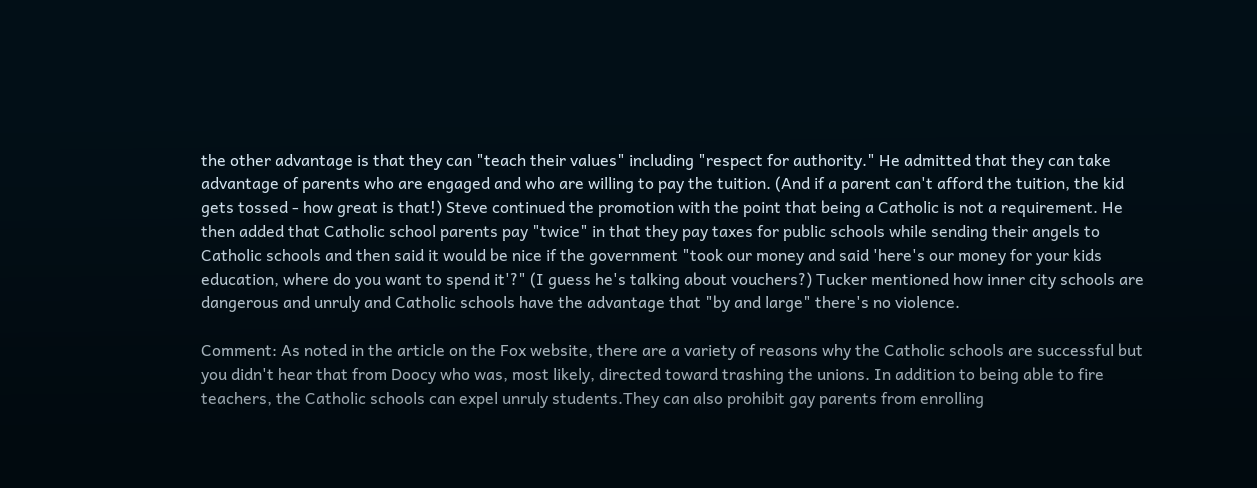the other advantage is that they can "teach their values" including "respect for authority." He admitted that they can take advantage of parents who are engaged and who are willing to pay the tuition. (And if a parent can't afford the tuition, the kid gets tossed - how great is that!) Steve continued the promotion with the point that being a Catholic is not a requirement. He then added that Catholic school parents pay "twice" in that they pay taxes for public schools while sending their angels to Catholic schools and then said it would be nice if the government "took our money and said 'here's our money for your kids education, where do you want to spend it'?" (I guess he's talking about vouchers?) Tucker mentioned how inner city schools are dangerous and unruly and Catholic schools have the advantage that "by and large" there's no violence.

Comment: As noted in the article on the Fox website, there are a variety of reasons why the Catholic schools are successful but you didn't hear that from Doocy who was, most likely, directed toward trashing the unions. In addition to being able to fire teachers, the Catholic schools can expel unruly students.They can also prohibit gay parents from enrolling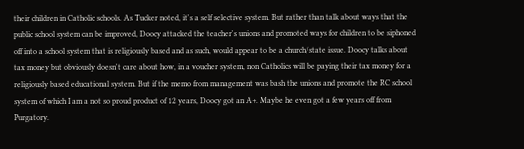their children in Catholic schools. As Tucker noted, it's a self selective system. But rather than talk about ways that the public school system can be improved, Doocy attacked the teacher's unions and promoted ways for children to be siphoned off into a school system that is religiously based and as such, would appear to be a church/state issue. Doocy talks about tax money but obviously doesn't care about how, in a voucher system, non Catholics will be paying their tax money for a religiously based educational system. But if the memo from management was bash the unions and promote the RC school system of which I am a not so proud product of 12 years, Doocy got an A+. Maybe he even got a few years off from Purgatory.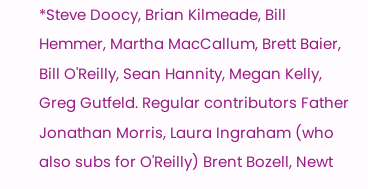*Steve Doocy, Brian Kilmeade, Bill Hemmer, Martha MacCallum, Brett Baier, Bill O'Reilly, Sean Hannity, Megan Kelly, Greg Gutfeld. Regular contributors Father Jonathan Morris, Laura Ingraham (who also subs for O'Reilly) Brent Bozell, Newt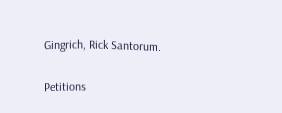Gingrich, Rick Santorum.


Petitions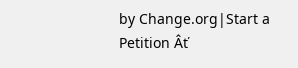by Change.org|Start a Petition Âť